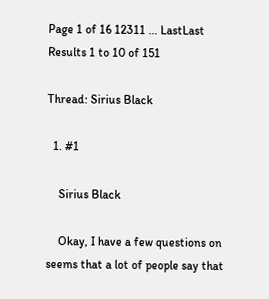Page 1 of 16 12311 ... LastLast
Results 1 to 10 of 151

Thread: Sirius Black

  1. #1

    Sirius Black

    Okay, I have a few questions on seems that a lot of people say that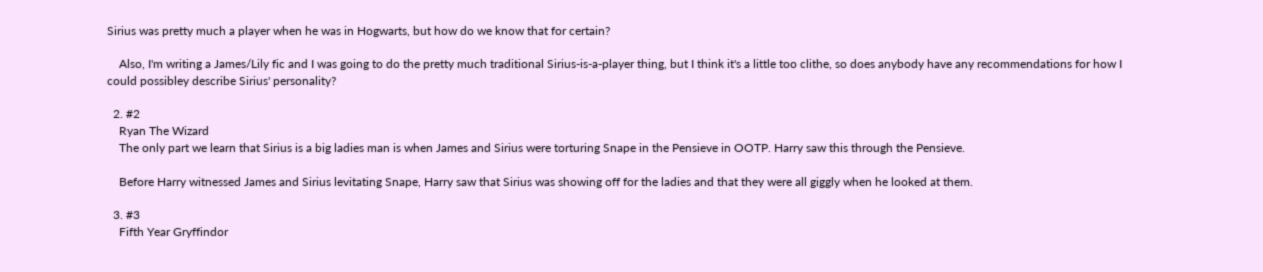Sirius was pretty much a player when he was in Hogwarts, but how do we know that for certain?

    Also, I'm writing a James/Lily fic and I was going to do the pretty much traditional Sirius-is-a-player thing, but I think it's a little too clithe, so does anybody have any recommendations for how I could possibley describe Sirius' personality?

  2. #2
    Ryan The Wizard
    The only part we learn that Sirius is a big ladies man is when James and Sirius were torturing Snape in the Pensieve in OOTP. Harry saw this through the Pensieve.

    Before Harry witnessed James and Sirius levitating Snape, Harry saw that Sirius was showing off for the ladies and that they were all giggly when he looked at them.

  3. #3
    Fifth Year Gryffindor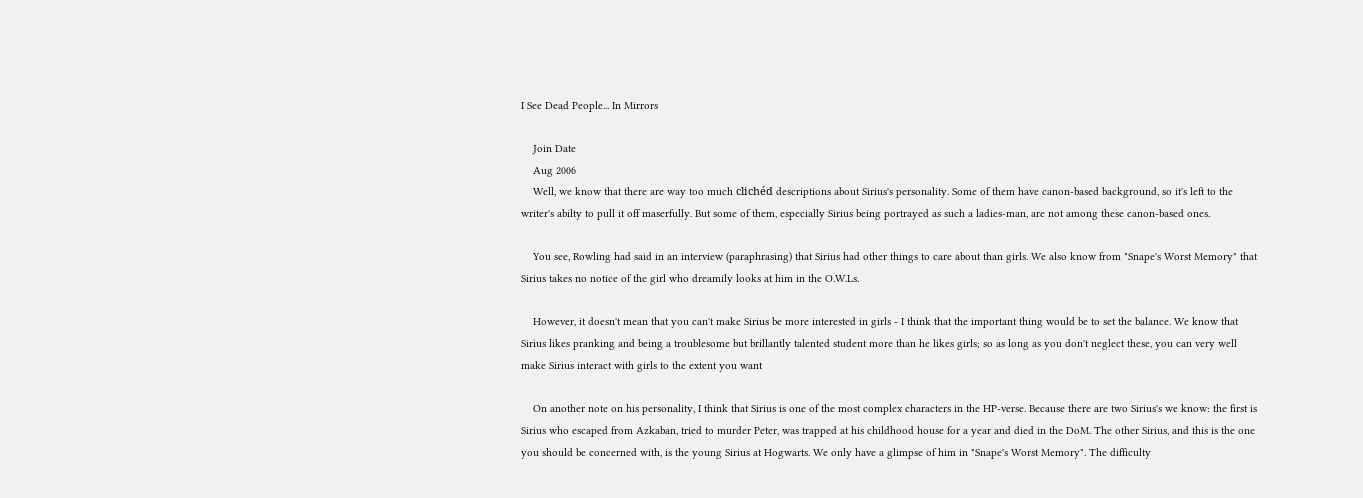I See Dead People... In Mirrors

    Join Date
    Aug 2006
    Well, we know that there are way too much clichéd descriptions about Sirius's personality. Some of them have canon-based background, so it's left to the writer's abilty to pull it off maserfully. But some of them, especially Sirius being portrayed as such a ladies-man, are not among these canon-based ones.

    You see, Rowling had said in an interview (paraphrasing) that Sirius had other things to care about than girls. We also know from "Snape's Worst Memory" that Sirius takes no notice of the girl who dreamily looks at him in the O.W.Ls.

    However, it doesn't mean that you can't make Sirius be more interested in girls - I think that the important thing would be to set the balance. We know that Sirius likes pranking and being a troublesome but brillantly talented student more than he likes girls; so as long as you don't neglect these, you can very well make Sirius interact with girls to the extent you want

    On another note on his personality, I think that Sirius is one of the most complex characters in the HP-verse. Because there are two Sirius's we know: the first is Sirius who escaped from Azkaban, tried to murder Peter, was trapped at his childhood house for a year and died in the DoM. The other Sirius, and this is the one you should be concerned with, is the young Sirius at Hogwarts. We only have a glimpse of him in "Snape's Worst Memory". The difficulty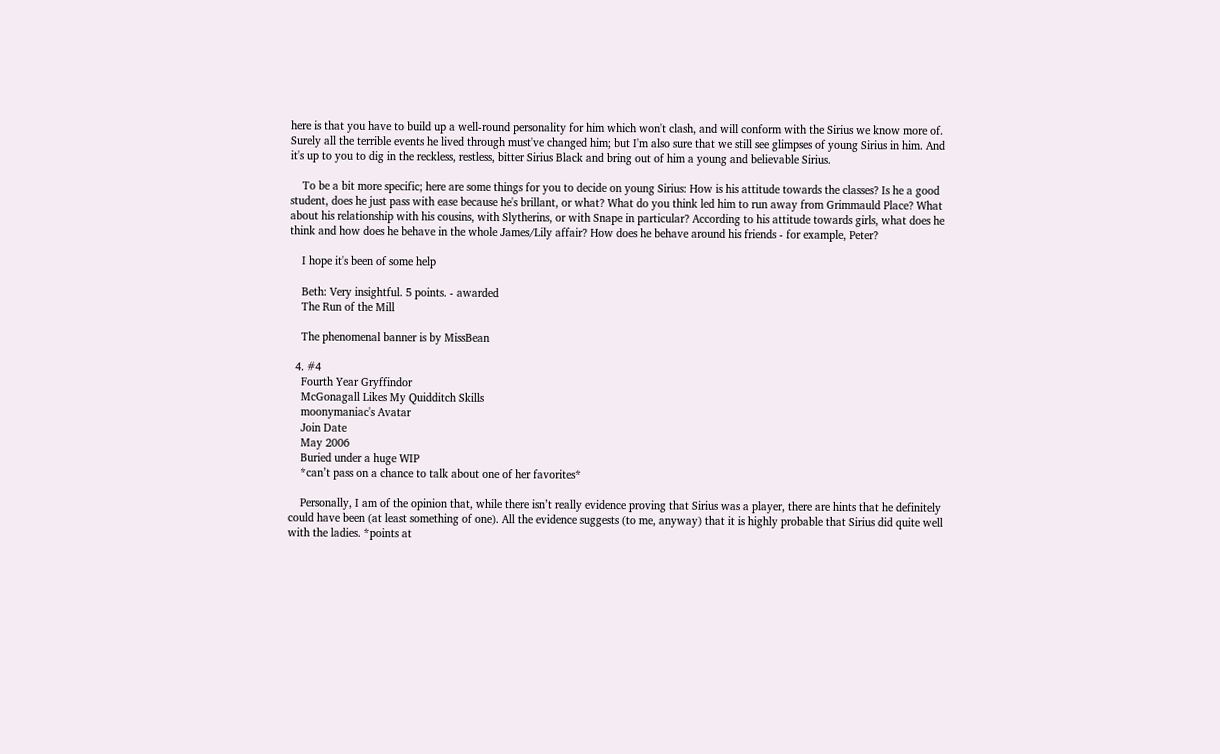here is that you have to build up a well-round personality for him which won't clash, and will conform with the Sirius we know more of. Surely all the terrible events he lived through must've changed him; but I'm also sure that we still see glimpses of young Sirius in him. And it's up to you to dig in the reckless, restless, bitter Sirius Black and bring out of him a young and believable Sirius.

    To be a bit more specific; here are some things for you to decide on young Sirius: How is his attitude towards the classes? Is he a good student, does he just pass with ease because he's brillant, or what? What do you think led him to run away from Grimmauld Place? What about his relationship with his cousins, with Slytherins, or with Snape in particular? According to his attitude towards girls, what does he think and how does he behave in the whole James/Lily affair? How does he behave around his friends - for example, Peter?

    I hope it's been of some help

    Beth: Very insightful. 5 points. - awarded
    The Run of the Mill

    The phenomenal banner is by MissBean

  4. #4
    Fourth Year Gryffindor
    McGonagall Likes My Quidditch Skills
    moonymaniac's Avatar
    Join Date
    May 2006
    Buried under a huge WIP
    *can’t pass on a chance to talk about one of her favorites*

    Personally, I am of the opinion that, while there isn’t really evidence proving that Sirius was a player, there are hints that he definitely could have been (at least something of one). All the evidence suggests (to me, anyway) that it is highly probable that Sirius did quite well with the ladies. *points at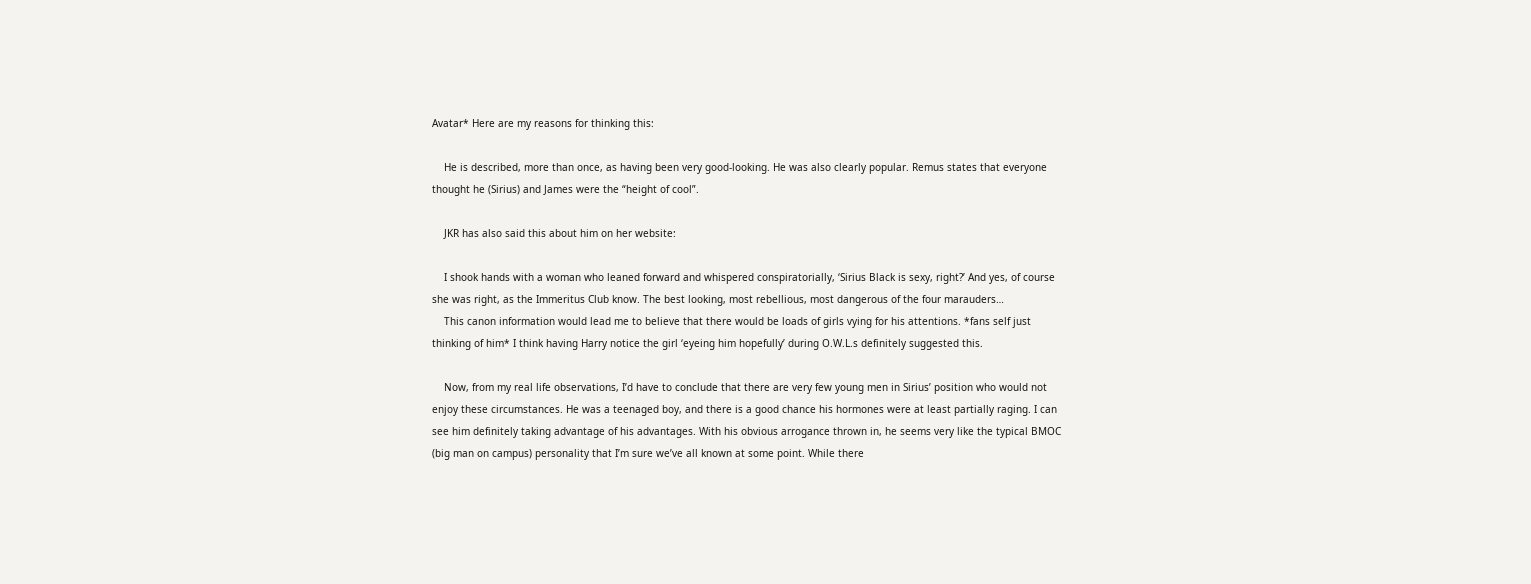Avatar* Here are my reasons for thinking this:

    He is described, more than once, as having been very good-looking. He was also clearly popular. Remus states that everyone thought he (Sirius) and James were the “height of cool”.

    JKR has also said this about him on her website:

    I shook hands with a woman who leaned forward and whispered conspiratorially, ‘Sirius Black is sexy, right?’ And yes, of course she was right, as the Immeritus Club know. The best looking, most rebellious, most dangerous of the four marauders…
    This canon information would lead me to believe that there would be loads of girls vying for his attentions. *fans self just thinking of him* I think having Harry notice the girl ‘eyeing him hopefully’ during O.W.L.s definitely suggested this.

    Now, from my real life observations, I’d have to conclude that there are very few young men in Sirius’ position who would not enjoy these circumstances. He was a teenaged boy, and there is a good chance his hormones were at least partially raging. I can see him definitely taking advantage of his advantages. With his obvious arrogance thrown in, he seems very like the typical BMOC (big man on campus) personality that I’m sure we’ve all known at some point. While there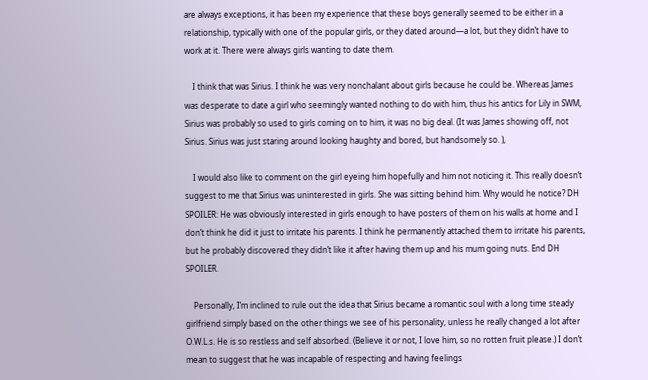are always exceptions, it has been my experience that these boys generally seemed to be either in a relationship, typically with one of the popular girls, or they dated around—a lot, but they didn’t have to work at it. There were always girls wanting to date them.

    I think that was Sirius. I think he was very nonchalant about girls because he could be. Whereas James was desperate to date a girl who seemingly wanted nothing to do with him, thus his antics for Lily in SWM, Sirius was probably so used to girls coming on to him, it was no big deal. (It was James showing off, not Sirius. Sirius was just staring around looking haughty and bored, but handsomely so. ),

    I would also like to comment on the girl eyeing him hopefully and him not noticing it. This really doesn’t suggest to me that Sirius was uninterested in girls. She was sitting behind him. Why would he notice? DH SPOILER: He was obviously interested in girls enough to have posters of them on his walls at home and I don’t think he did it just to irritate his parents. I think he permanently attached them to irritate his parents, but he probably discovered they didn’t like it after having them up and his mum going nuts. End DH SPOILER.

    Personally, I’m inclined to rule out the idea that Sirius became a romantic soul with a long time steady girlfriend simply based on the other things we see of his personality, unless he really changed a lot after O.W.L.s. He is so restless and self absorbed. (Believe it or not, I love him, so no rotten fruit please.) I don’t mean to suggest that he was incapable of respecting and having feelings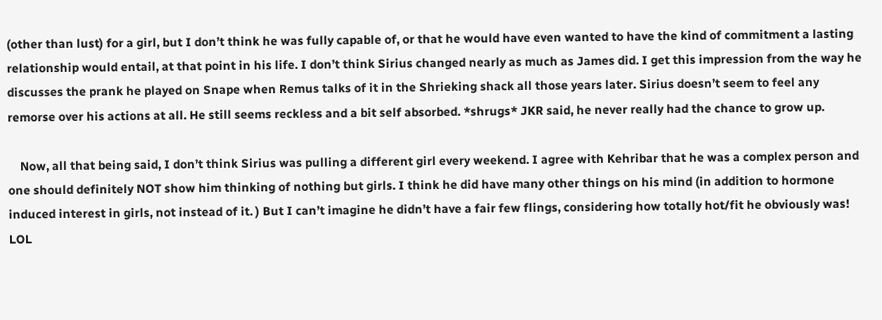(other than lust) for a girl, but I don’t think he was fully capable of, or that he would have even wanted to have the kind of commitment a lasting relationship would entail, at that point in his life. I don’t think Sirius changed nearly as much as James did. I get this impression from the way he discusses the prank he played on Snape when Remus talks of it in the Shrieking shack all those years later. Sirius doesn’t seem to feel any remorse over his actions at all. He still seems reckless and a bit self absorbed. *shrugs* JKR said, he never really had the chance to grow up.

    Now, all that being said, I don’t think Sirius was pulling a different girl every weekend. I agree with Kehribar that he was a complex person and one should definitely NOT show him thinking of nothing but girls. I think he did have many other things on his mind (in addition to hormone induced interest in girls, not instead of it. ) But I can’t imagine he didn’t have a fair few flings, considering how totally hot/fit he obviously was! LOL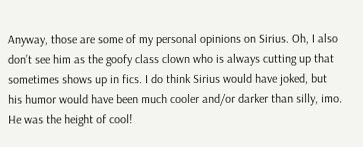Anyway, those are some of my personal opinions on Sirius. Oh, I also don’t see him as the goofy class clown who is always cutting up that sometimes shows up in fics. I do think Sirius would have joked, but his humor would have been much cooler and/or darker than silly, imo. He was the height of cool!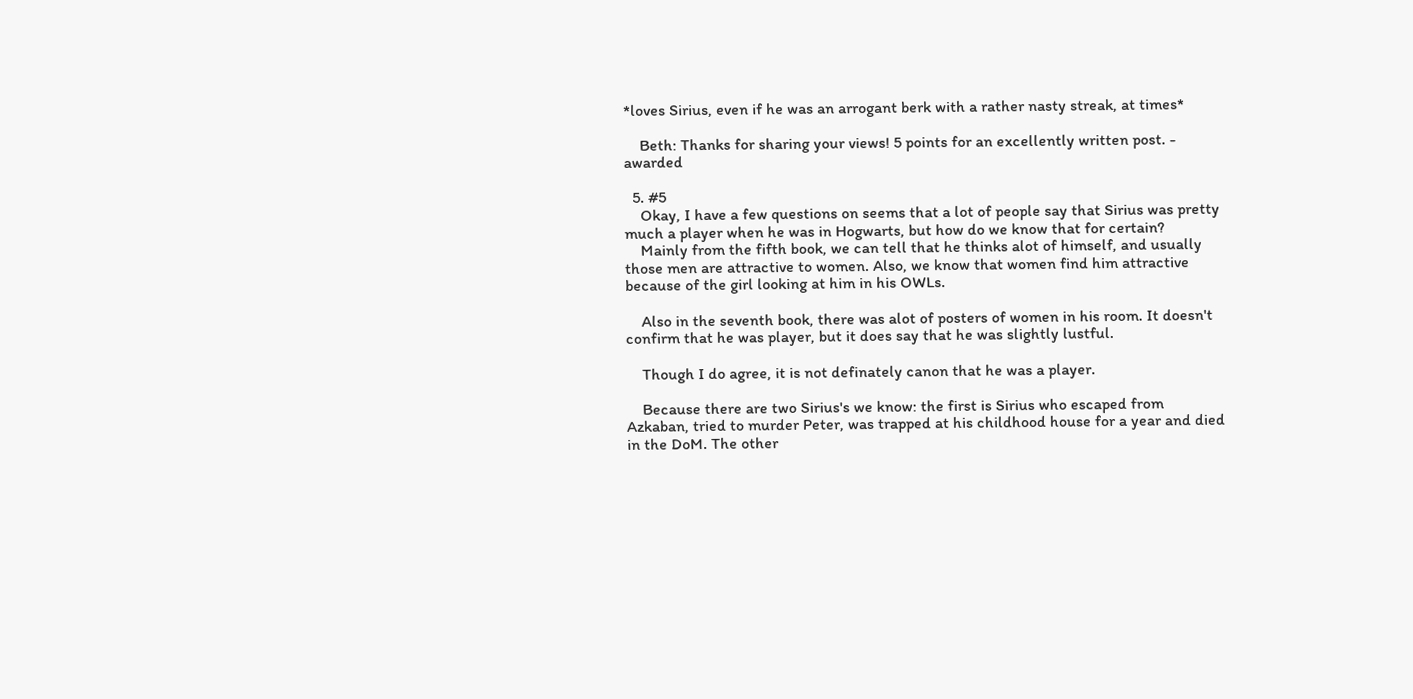*loves Sirius, even if he was an arrogant berk with a rather nasty streak, at times*

    Beth: Thanks for sharing your views! 5 points for an excellently written post. - awarded

  5. #5
    Okay, I have a few questions on seems that a lot of people say that Sirius was pretty much a player when he was in Hogwarts, but how do we know that for certain?
    Mainly from the fifth book, we can tell that he thinks alot of himself, and usually those men are attractive to women. Also, we know that women find him attractive because of the girl looking at him in his OWLs.

    Also in the seventh book, there was alot of posters of women in his room. It doesn't confirm that he was player, but it does say that he was slightly lustful.

    Though I do agree, it is not definately canon that he was a player.

    Because there are two Sirius's we know: the first is Sirius who escaped from Azkaban, tried to murder Peter, was trapped at his childhood house for a year and died in the DoM. The other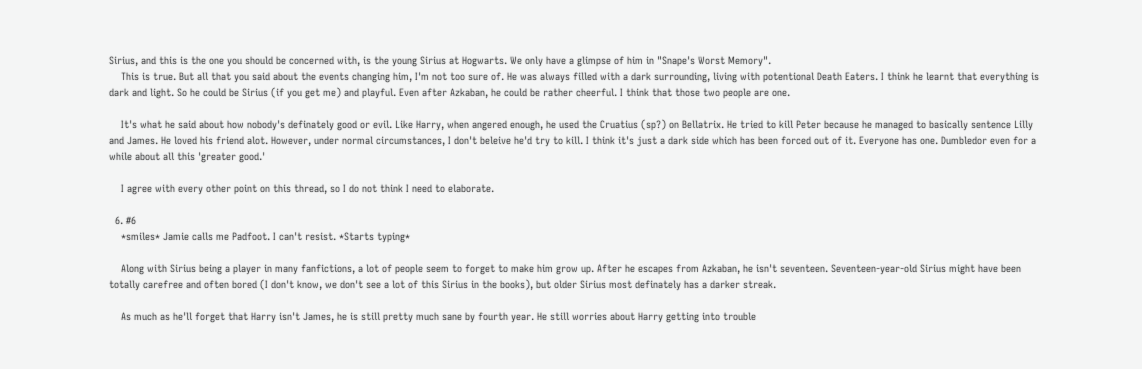Sirius, and this is the one you should be concerned with, is the young Sirius at Hogwarts. We only have a glimpse of him in "Snape's Worst Memory".
    This is true. But all that you said about the events changing him, I'm not too sure of. He was always filled with a dark surrounding, living with potentional Death Eaters. I think he learnt that everything is dark and light. So he could be Sirius (if you get me) and playful. Even after Azkaban, he could be rather cheerful. I think that those two people are one.

    It's what he said about how nobody's definately good or evil. Like Harry, when angered enough, he used the Cruatius (sp?) on Bellatrix. He tried to kill Peter because he managed to basically sentence Lilly and James. He loved his friend alot. However, under normal circumstances, I don't beleive he'd try to kill. I think it's just a dark side which has been forced out of it. Everyone has one. Dumbledor even for a while about all this 'greater good.'

    I agree with every other point on this thread, so I do not think I need to elaborate.

  6. #6
    *smiles* Jamie calls me Padfoot. I can't resist. *Starts typing*

    Along with Sirius being a player in many fanfictions, a lot of people seem to forget to make him grow up. After he escapes from Azkaban, he isn't seventeen. Seventeen-year-old Sirius might have been totally carefree and often bored (I don't know, we don't see a lot of this Sirius in the books), but older Sirius most definately has a darker streak.

    As much as he'll forget that Harry isn't James, he is still pretty much sane by fourth year. He still worries about Harry getting into trouble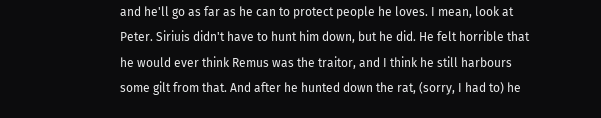and he'll go as far as he can to protect people he loves. I mean, look at Peter. Siriuis didn't have to hunt him down, but he did. He felt horrible that he would ever think Remus was the traitor, and I think he still harbours some gilt from that. And after he hunted down the rat, (sorry, I had to) he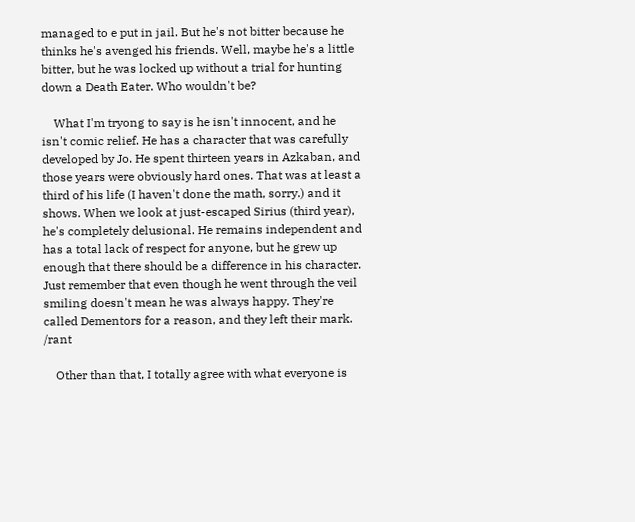managed to e put in jail. But he's not bitter because he thinks he's avenged his friends. Well, maybe he's a little bitter, but he was locked up without a trial for hunting down a Death Eater. Who wouldn't be?

    What I'm tryong to say is he isn't innocent, and he isn't comic relief. He has a character that was carefully developed by Jo. He spent thirteen years in Azkaban, and those years were obviously hard ones. That was at least a third of his life (I haven't done the math, sorry.) and it shows. When we look at just-escaped Sirius (third year), he's completely delusional. He remains independent and has a total lack of respect for anyone, but he grew up enough that there should be a difference in his character. Just remember that even though he went through the veil smiling doesn't mean he was always happy. They're called Dementors for a reason, and they left their mark. /rant

    Other than that, I totally agree with what everyone is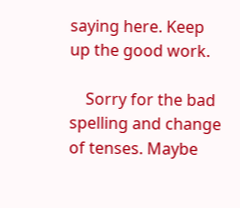saying here. Keep up the good work.

    Sorry for the bad spelling and change of tenses. Maybe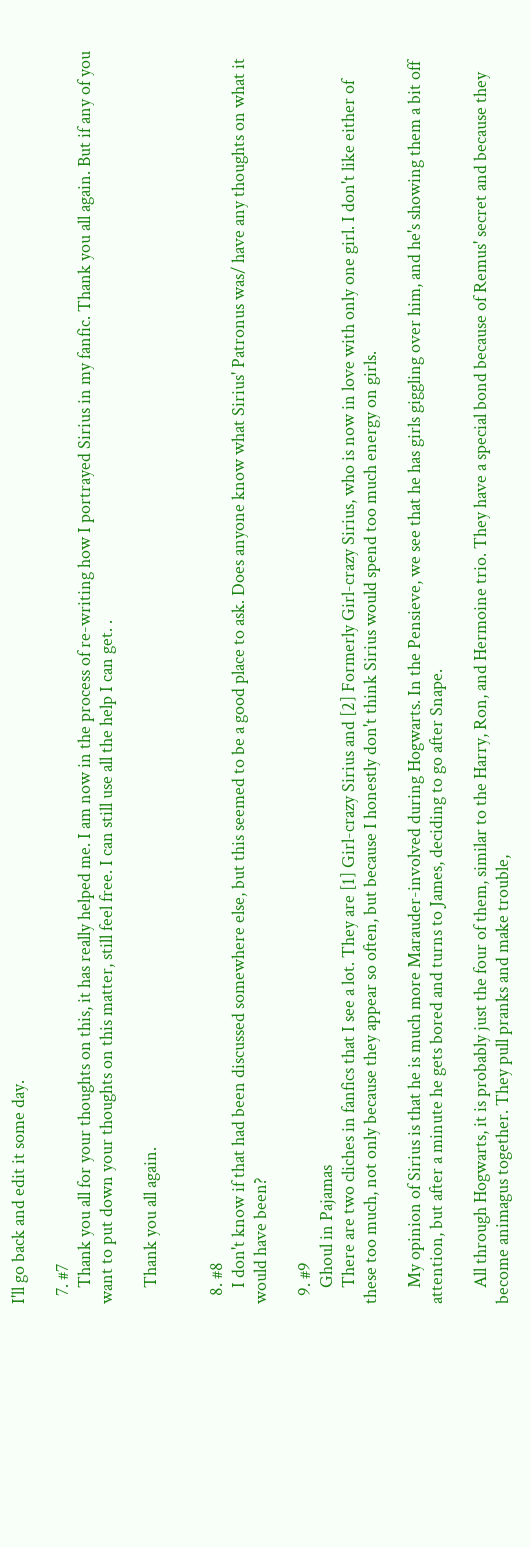I'll go back and edit it some day.

  7. #7
    Thank you all for your thoughts on this, it has really helped me. I am now in the process of re-writing how I portrayed Sirius in my fanfic. Thank you all again. But if any of you want to put down your thoughts on this matter, still feel free. I can still use all the help I can get. .

    Thank you all again.


  8. #8
    I don't know if that had been discussed somewhere else, but this seemed to be a good place to ask. Does anyone know what Sirius' Patronus was/ have any thoughts on what it would have been?

  9. #9
    Ghoul in Pajamas
    There are two cliches in fanfics that I see a lot. They are [1] Girl-crazy Sirius and [2] Formerly Girl-crazy Sirius, who is now in love with only one girl. I don't like either of these too much, not only because they appear so often, but because I honestly don't think Sirius would spend too much energy on girls.

    My opinion of Sirius is that he is much more Marauder-involved during Hogwarts. In the Pensieve, we see that he has girls giggling over him, and he's showing them a bit off attention, but after a minute he gets bored and turns to James, deciding to go after Snape.

    All through Hogwarts, it is probably just the four of them, similar to the Harry, Ron, and Hermoine trio. They have a special bond because of Remus' secret and because they become animagus together. They pull pranks and make trouble,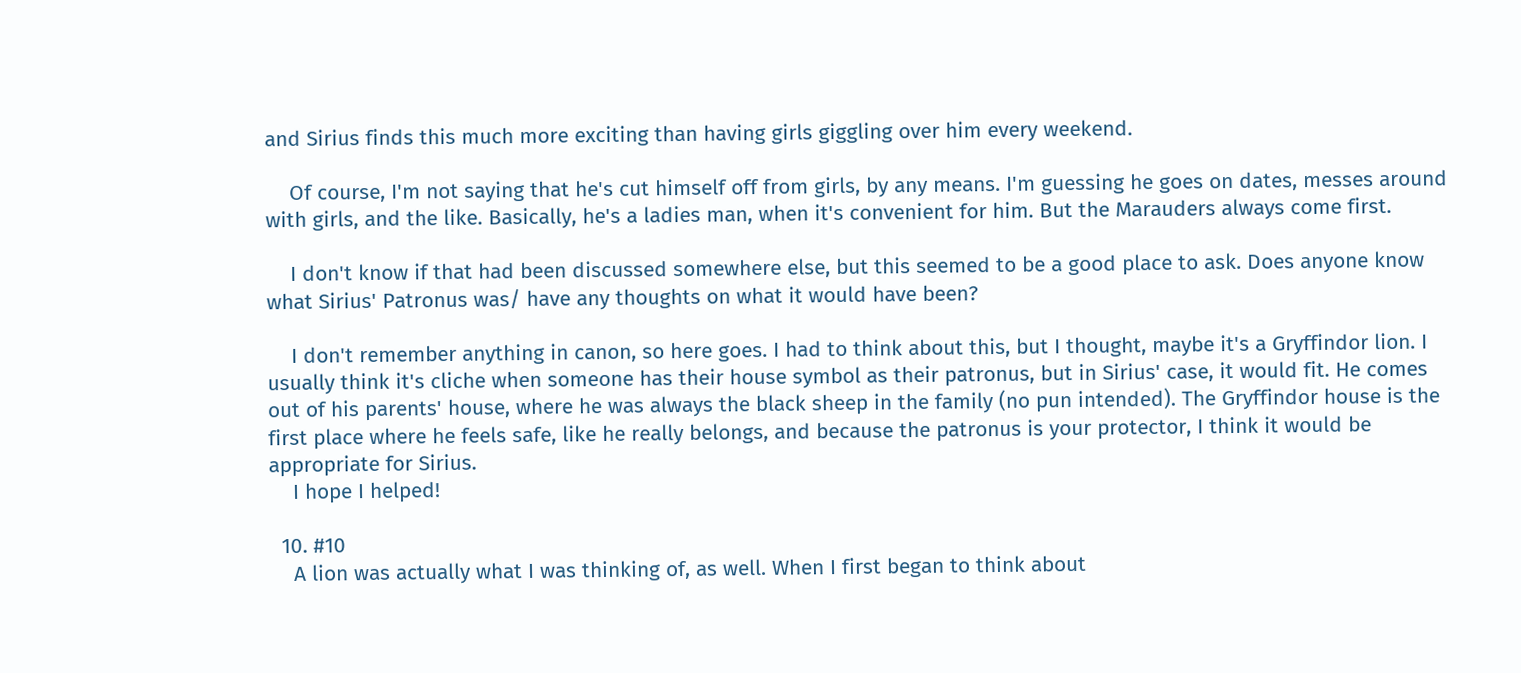and Sirius finds this much more exciting than having girls giggling over him every weekend.

    Of course, I'm not saying that he's cut himself off from girls, by any means. I'm guessing he goes on dates, messes around with girls, and the like. Basically, he's a ladies man, when it's convenient for him. But the Marauders always come first.

    I don't know if that had been discussed somewhere else, but this seemed to be a good place to ask. Does anyone know what Sirius' Patronus was/ have any thoughts on what it would have been?

    I don't remember anything in canon, so here goes. I had to think about this, but I thought, maybe it's a Gryffindor lion. I usually think it's cliche when someone has their house symbol as their patronus, but in Sirius' case, it would fit. He comes out of his parents' house, where he was always the black sheep in the family (no pun intended). The Gryffindor house is the first place where he feels safe, like he really belongs, and because the patronus is your protector, I think it would be appropriate for Sirius.
    I hope I helped!

  10. #10
    A lion was actually what I was thinking of, as well. When I first began to think about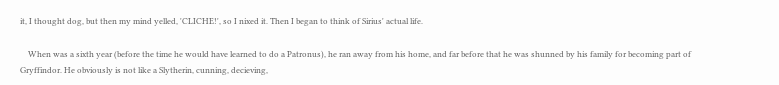it, I thought dog, but then my mind yelled, 'CLICHE!', so I nixed it. Then I began to think of Sirius' actual life.

    When was a sixth year (before the time he would have learned to do a Patronus), he ran away from his home, and far before that he was shunned by his family for becoming part of Gryffindor. He obviously is not like a Slytherin, cunning, decieving,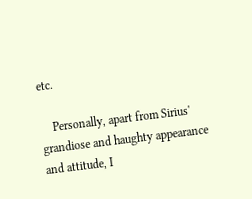etc.

    Personally, apart from Sirius' grandiose and haughty appearance and attitude, I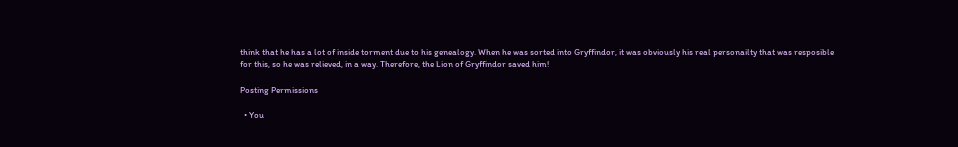think that he has a lot of inside torment due to his genealogy. When he was sorted into Gryffindor, it was obviously his real personailty that was resposible for this, so he was relieved, in a way. Therefore, the Lion of Gryffindor saved him!

Posting Permissions

  • You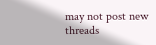may not post new threads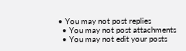• You may not post replies
  • You may not post attachments
  • You may not edit your posts